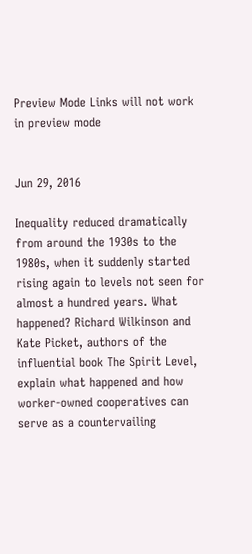Preview Mode Links will not work in preview mode


Jun 29, 2016

Inequality reduced dramatically from around the 1930s to the 1980s, when it suddenly started rising again to levels not seen for almost a hundred years. What happened? Richard Wilkinson and Kate Picket, authors of the influential book The Spirit Level, explain what happened and how worker-owned cooperatives can serve as a countervailing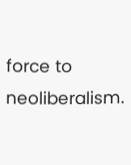force to neoliberalism.